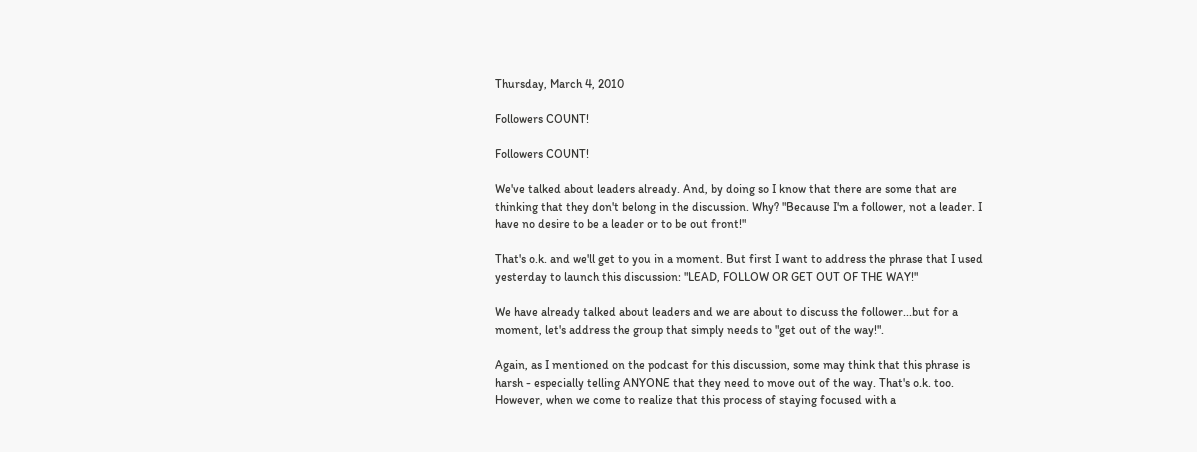Thursday, March 4, 2010

Followers COUNT!

Followers COUNT!

We've talked about leaders already. And, by doing so I know that there are some that are thinking that they don't belong in the discussion. Why? "Because I'm a follower, not a leader. I have no desire to be a leader or to be out front!"

That's o.k. and we'll get to you in a moment. But first I want to address the phrase that I used yesterday to launch this discussion: "LEAD, FOLLOW OR GET OUT OF THE WAY!"

We have already talked about leaders and we are about to discuss the follower...but for a moment, let's address the group that simply needs to "get out of the way!".

Again, as I mentioned on the podcast for this discussion, some may think that this phrase is harsh - especially telling ANYONE that they need to move out of the way. That's o.k. too. However, when we come to realize that this process of staying focused with a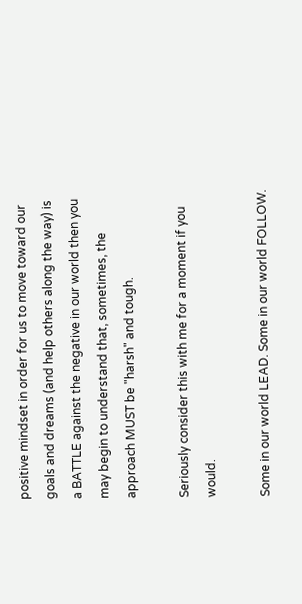positive mindset in order for us to move toward our goals and dreams (and help others along the way) is a BATTLE against the negative in our world then you may begin to understand that, sometimes, the approach MUST be "harsh" and tough.

Seriously consider this with me for a moment if you would.

Some in our world LEAD. Some in our world FOLLOW.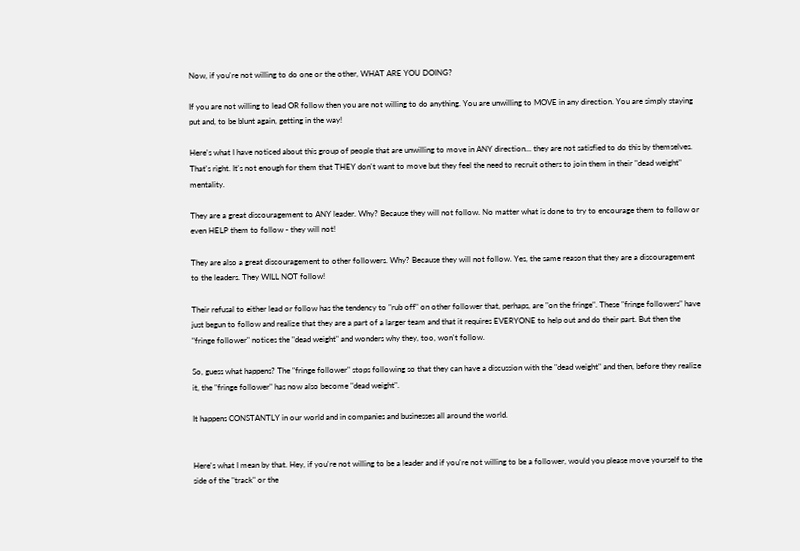Now, if you're not willing to do one or the other, WHAT ARE YOU DOING?

If you are not willing to lead OR follow then you are not willing to do anything. You are unwilling to MOVE in any direction. You are simply staying put and, to be blunt again, getting in the way!

Here's what I have noticed about this group of people that are unwilling to move in ANY direction... they are not satisfied to do this by themselves. That's right. It's not enough for them that THEY don't want to move but they feel the need to recruit others to join them in their "dead weight" mentality.

They are a great discouragement to ANY leader. Why? Because they will not follow. No matter what is done to try to encourage them to follow or even HELP them to follow - they will not!

They are also a great discouragement to other followers. Why? Because they will not follow. Yes, the same reason that they are a discouragement to the leaders. They WILL NOT follow!

Their refusal to either lead or follow has the tendency to "rub off" on other follower that, perhaps, are "on the fringe". These "fringe followers" have just begun to follow and realize that they are a part of a larger team and that it requires EVERYONE to help out and do their part. But then the "fringe follower" notices the "dead weight" and wonders why they, too, won't follow.

So, guess what happens? The "fringe follower" stops following so that they can have a discussion with the "dead weight" and then, before they realize it, the "fringe follower" has now also become "dead weight".

It happens CONSTANTLY in our world and in companies and businesses all around the world.


Here's what I mean by that. Hey, if you're not willing to be a leader and if you're not willing to be a follower, would you please move yourself to the side of the "track" or the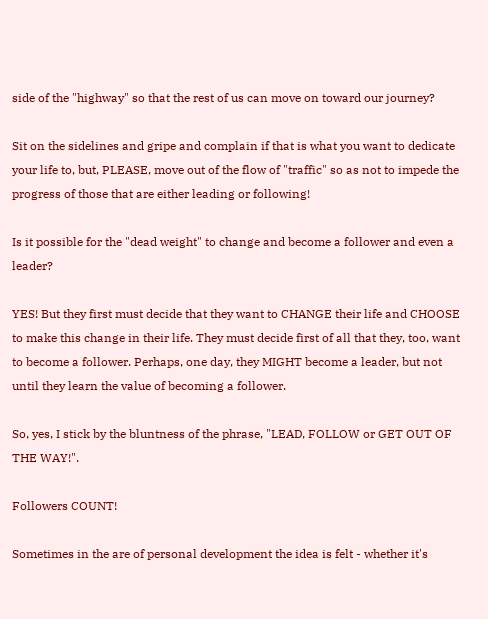side of the "highway" so that the rest of us can move on toward our journey?

Sit on the sidelines and gripe and complain if that is what you want to dedicate your life to, but, PLEASE, move out of the flow of "traffic" so as not to impede the progress of those that are either leading or following!

Is it possible for the "dead weight" to change and become a follower and even a leader?

YES! But they first must decide that they want to CHANGE their life and CHOOSE to make this change in their life. They must decide first of all that they, too, want to become a follower. Perhaps, one day, they MIGHT become a leader, but not until they learn the value of becoming a follower.

So, yes, I stick by the bluntness of the phrase, "LEAD, FOLLOW or GET OUT OF THE WAY!".

Followers COUNT!

Sometimes in the are of personal development the idea is felt - whether it's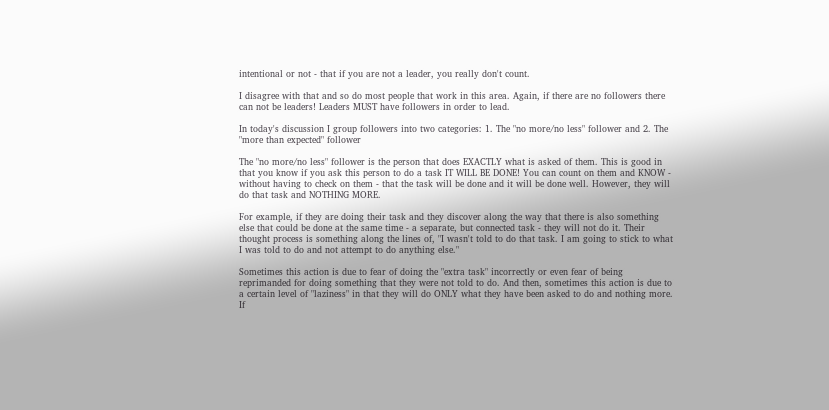intentional or not - that if you are not a leader, you really don't count.

I disagree with that and so do most people that work in this area. Again, if there are no followers there can not be leaders! Leaders MUST have followers in order to lead.

In today's discussion I group followers into two categories: 1. The "no more/no less" follower and 2. The "more than expected" follower

The "no more/no less" follower is the person that does EXACTLY what is asked of them. This is good in that you know if you ask this person to do a task IT WILL BE DONE! You can count on them and KNOW - without having to check on them - that the task will be done and it will be done well. However, they will do that task and NOTHING MORE.

For example, if they are doing their task and they discover along the way that there is also something else that could be done at the same time - a separate, but connected task - they will not do it. Their thought process is something along the lines of, "I wasn't told to do that task. I am going to stick to what I was told to do and not attempt to do anything else."

Sometimes this action is due to fear of doing the "extra task" incorrectly or even fear of being reprimanded for doing something that they were not told to do. And then, sometimes this action is due to a certain level of "laziness" in that they will do ONLY what they have been asked to do and nothing more. If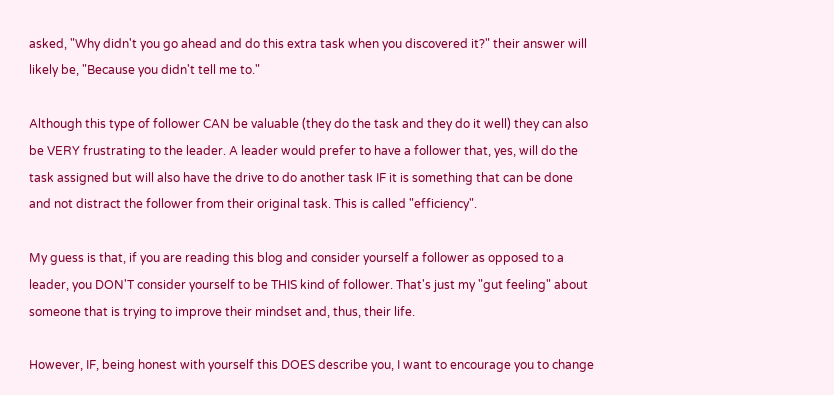asked, "Why didn't you go ahead and do this extra task when you discovered it?" their answer will likely be, "Because you didn't tell me to."

Although this type of follower CAN be valuable (they do the task and they do it well) they can also be VERY frustrating to the leader. A leader would prefer to have a follower that, yes, will do the task assigned but will also have the drive to do another task IF it is something that can be done and not distract the follower from their original task. This is called "efficiency".

My guess is that, if you are reading this blog and consider yourself a follower as opposed to a leader, you DON'T consider yourself to be THIS kind of follower. That's just my "gut feeling" about someone that is trying to improve their mindset and, thus, their life.

However, IF, being honest with yourself this DOES describe you, I want to encourage you to change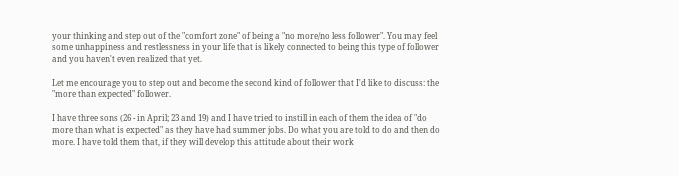your thinking and step out of the "comfort zone" of being a "no more/no less follower". You may feel some unhappiness and restlessness in your life that is likely connected to being this type of follower and you haven't even realized that yet.

Let me encourage you to step out and become the second kind of follower that I'd like to discuss: the "more than expected" follower.

I have three sons (26 - in April; 23 and 19) and I have tried to instill in each of them the idea of "do more than what is expected" as they have had summer jobs. Do what you are told to do and then do more. I have told them that, if they will develop this attitude about their work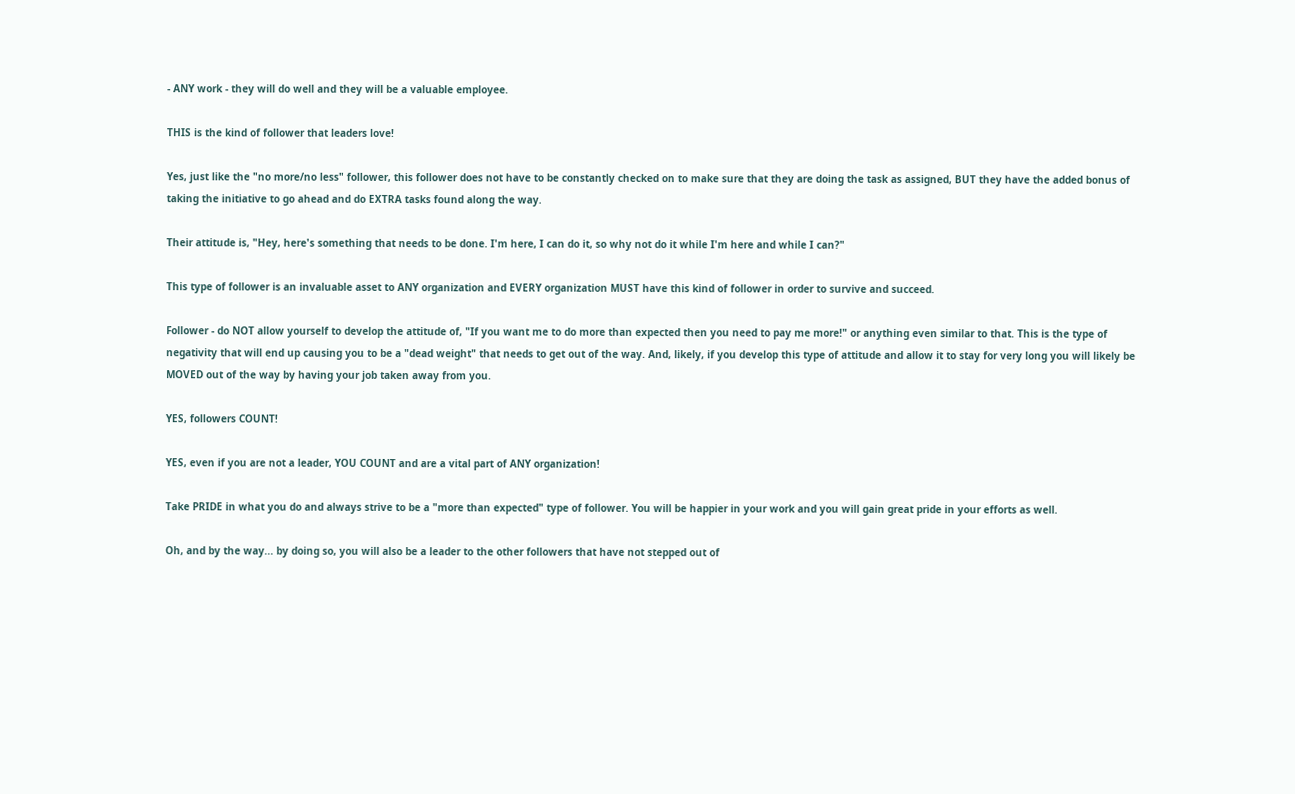- ANY work - they will do well and they will be a valuable employee.

THIS is the kind of follower that leaders love!

Yes, just like the "no more/no less" follower, this follower does not have to be constantly checked on to make sure that they are doing the task as assigned, BUT they have the added bonus of taking the initiative to go ahead and do EXTRA tasks found along the way.

Their attitude is, "Hey, here's something that needs to be done. I'm here, I can do it, so why not do it while I'm here and while I can?"

This type of follower is an invaluable asset to ANY organization and EVERY organization MUST have this kind of follower in order to survive and succeed.

Follower - do NOT allow yourself to develop the attitude of, "If you want me to do more than expected then you need to pay me more!" or anything even similar to that. This is the type of negativity that will end up causing you to be a "dead weight" that needs to get out of the way. And, likely, if you develop this type of attitude and allow it to stay for very long you will likely be MOVED out of the way by having your job taken away from you.

YES, followers COUNT!

YES, even if you are not a leader, YOU COUNT and are a vital part of ANY organization!

Take PRIDE in what you do and always strive to be a "more than expected" type of follower. You will be happier in your work and you will gain great pride in your efforts as well.

Oh, and by the way... by doing so, you will also be a leader to the other followers that have not stepped out of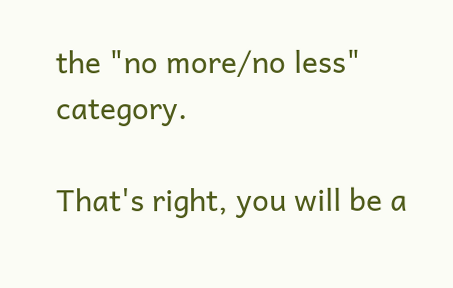the "no more/no less" category.

That's right, you will be a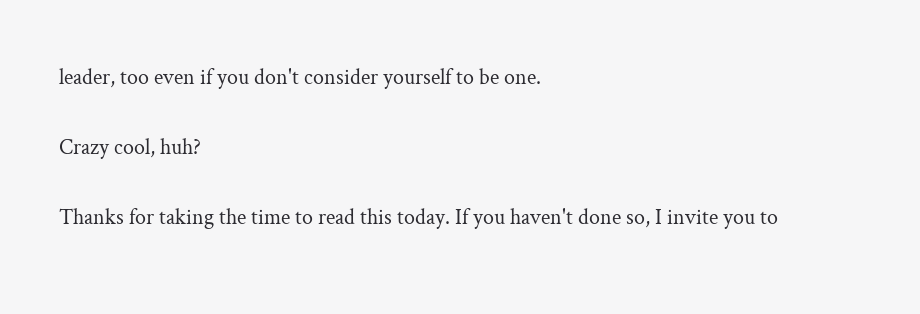leader, too even if you don't consider yourself to be one.

Crazy cool, huh?

Thanks for taking the time to read this today. If you haven't done so, I invite you to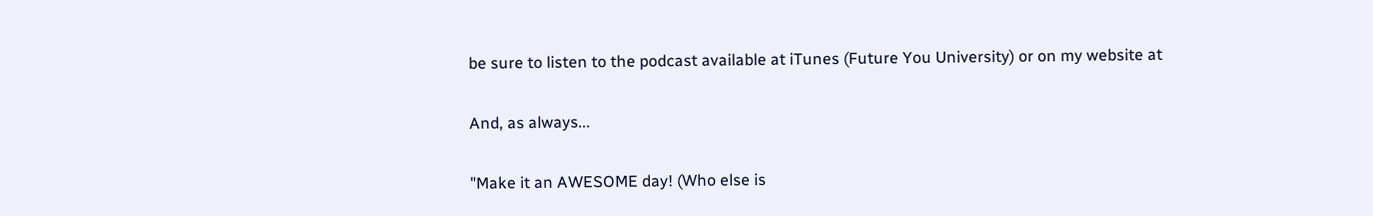be sure to listen to the podcast available at iTunes (Future You University) or on my website at

And, as always...

"Make it an AWESOME day! (Who else is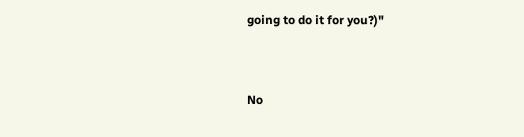going to do it for you?)"


No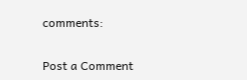comments:

Post a Comment